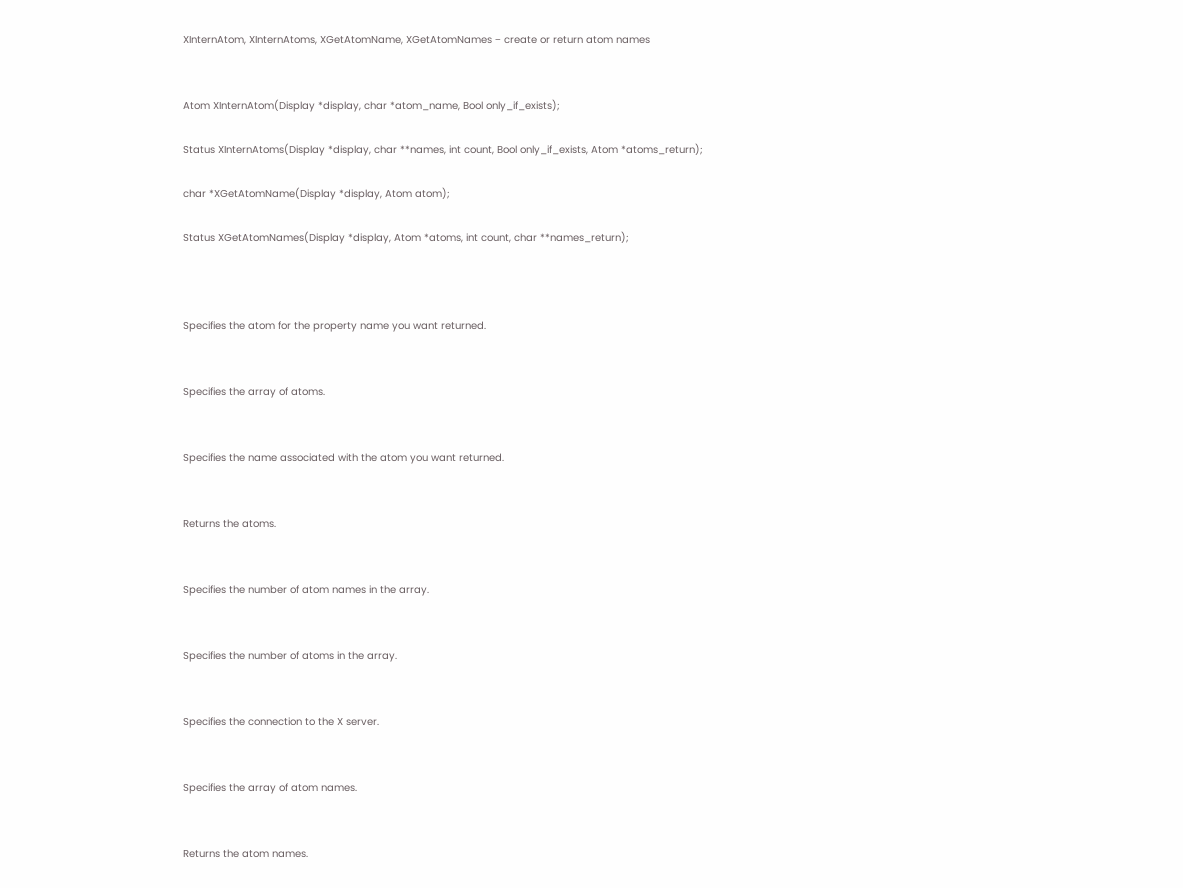XInternAtom, XInternAtoms, XGetAtomName, XGetAtomNames − create or return atom names


Atom XInternAtom(Display *display, char *atom_name, Bool only_if_exists);

Status XInternAtoms(Display *display, char **names, int count, Bool only_if_exists, Atom *atoms_return);

char *XGetAtomName(Display *display, Atom atom);

Status XGetAtomNames(Display *display, Atom *atoms, int count, char **names_return);



Specifies the atom for the property name you want returned.


Specifies the array of atoms.


Specifies the name associated with the atom you want returned.


Returns the atoms.


Specifies the number of atom names in the array.


Specifies the number of atoms in the array.


Specifies the connection to the X server.


Specifies the array of atom names.


Returns the atom names.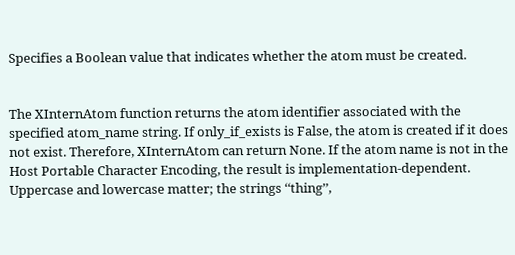Specifies a Boolean value that indicates whether the atom must be created.


The XInternAtom function returns the atom identifier associated with the specified atom_name string. If only_if_exists is False, the atom is created if it does not exist. Therefore, XInternAtom can return None. If the atom name is not in the Host Portable Character Encoding, the result is implementation-dependent. Uppercase and lowercase matter; the strings ‘‘thing’’,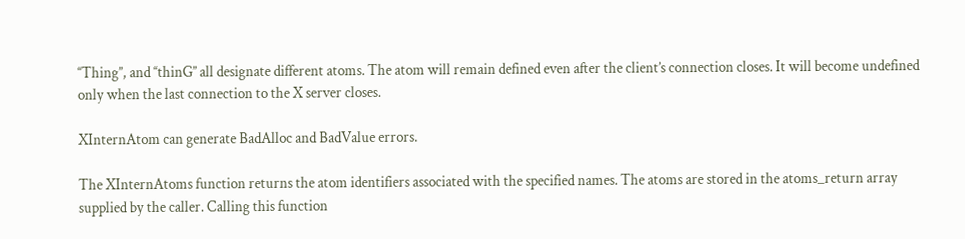‘‘Thing’’, and ‘‘thinG’’ all designate different atoms. The atom will remain defined even after the client’s connection closes. It will become undefined only when the last connection to the X server closes.

XInternAtom can generate BadAlloc and BadValue errors.

The XInternAtoms function returns the atom identifiers associated with the specified names. The atoms are stored in the atoms_return array supplied by the caller. Calling this function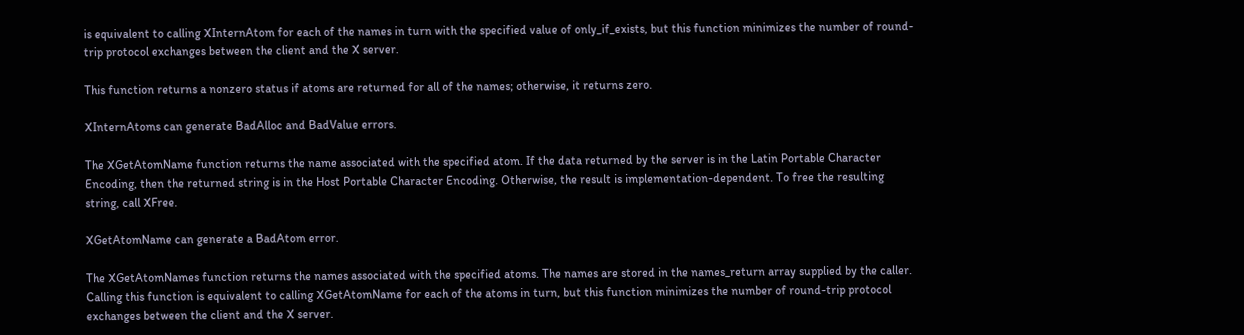is equivalent to calling XInternAtom for each of the names in turn with the specified value of only_if_exists, but this function minimizes the number of round-trip protocol exchanges between the client and the X server.

This function returns a nonzero status if atoms are returned for all of the names; otherwise, it returns zero.

XInternAtoms can generate BadAlloc and BadValue errors.

The XGetAtomName function returns the name associated with the specified atom. If the data returned by the server is in the Latin Portable Character Encoding, then the returned string is in the Host Portable Character Encoding. Otherwise, the result is implementation-dependent. To free the resulting string, call XFree.

XGetAtomName can generate a BadAtom error.

The XGetAtomNames function returns the names associated with the specified atoms. The names are stored in the names_return array supplied by the caller. Calling this function is equivalent to calling XGetAtomName for each of the atoms in turn, but this function minimizes the number of round-trip protocol exchanges between the client and the X server.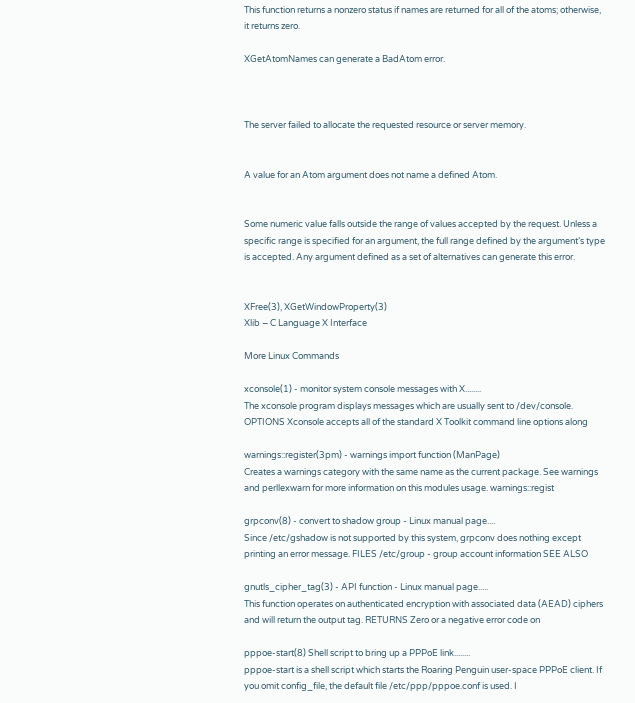This function returns a nonzero status if names are returned for all of the atoms; otherwise, it returns zero.

XGetAtomNames can generate a BadAtom error.



The server failed to allocate the requested resource or server memory.


A value for an Atom argument does not name a defined Atom.


Some numeric value falls outside the range of values accepted by the request. Unless a specific range is specified for an argument, the full range defined by the argument’s type is accepted. Any argument defined as a set of alternatives can generate this error.


XFree(3), XGetWindowProperty(3)
Xlib − C Language X Interface

More Linux Commands

xconsole(1) - monitor system console messages with X........
The xconsole program displays messages which are usually sent to /dev/console. OPTIONS Xconsole accepts all of the standard X Toolkit command line options along

warnings::register(3pm) - warnings import function (ManPage)
Creates a warnings category with the same name as the current package. See warnings and perllexwarn for more information on this modules usage. warnings::regist

grpconv(8) - convert to shadow group - Linux manual page....
Since /etc/gshadow is not supported by this system, grpconv does nothing except printing an error message. FILES /etc/group - group account information SEE ALSO

gnutls_cipher_tag(3) - API function - Linux manual page.....
This function operates on authenticated encryption with associated data (AEAD) ciphers and will return the output tag. RETURNS Zero or a negative error code on

pppoe-start(8) Shell script to bring up a PPPoE link........
pppoe-start is a shell script which starts the Roaring Penguin user-space PPPoE client. If you omit config_file, the default file /etc/ppp/pppoe.conf is used. I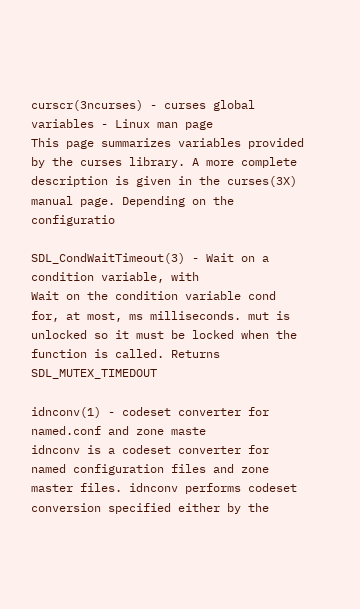curscr(3ncurses) - curses global variables - Linux man page
This page summarizes variables provided by the curses library. A more complete description is given in the curses(3X) manual page. Depending on the configuratio

SDL_CondWaitTimeout(3) - Wait on a condition variable, with
Wait on the condition variable cond for, at most, ms milliseconds. mut is unlocked so it must be locked when the function is called. Returns SDL_MUTEX_TIMEDOUT

idnconv(1) - codeset converter for named.conf and zone maste
idnconv is a codeset converter for named configuration files and zone master files. idnconv performs codeset conversion specified either by the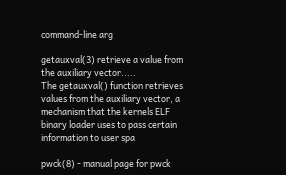command-line arg

getauxval(3) retrieve a value from the auxiliary vector.....
The getauxval() function retrieves values from the auxiliary vector, a mechanism that the kernels ELF binary loader uses to pass certain information to user spa

pwck(8) - manual page for pwck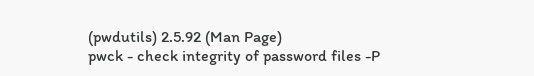(pwdutils) 2.5.92 (Man Page)
pwck - check integrity of password files -P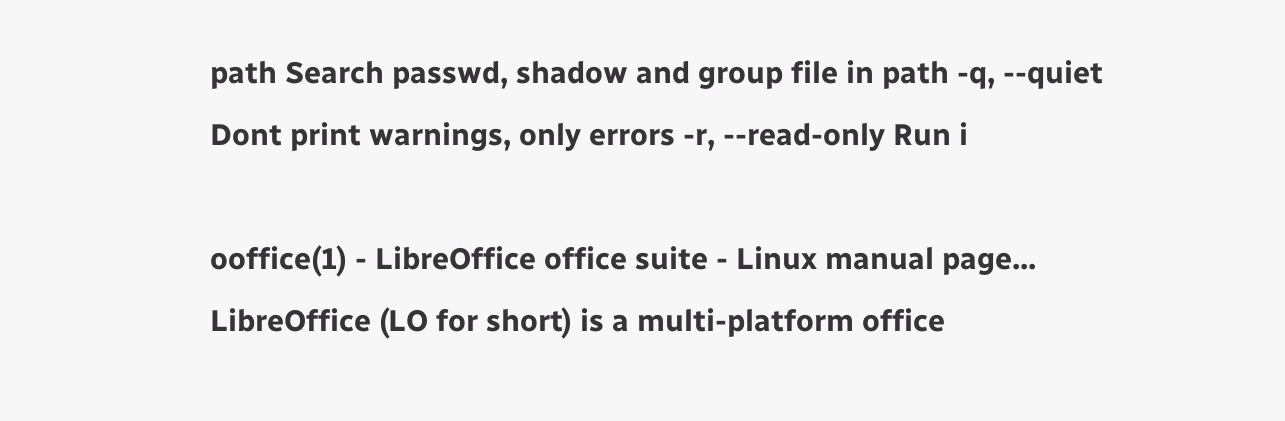path Search passwd, shadow and group file in path -q, --quiet Dont print warnings, only errors -r, --read-only Run i

ooffice(1) - LibreOffice office suite - Linux manual page...
LibreOffice (LO for short) is a multi-platform office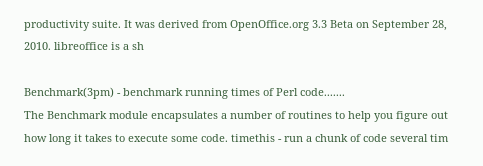productivity suite. It was derived from OpenOffice.org 3.3 Beta on September 28, 2010. libreoffice is a sh

Benchmark(3pm) - benchmark running times of Perl code.......
The Benchmark module encapsulates a number of routines to help you figure out how long it takes to execute some code. timethis - run a chunk of code several tim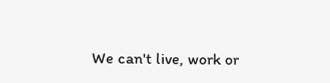We can't live, work or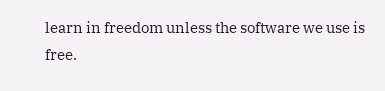learn in freedom unless the software we use is free.